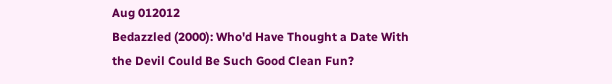Aug 012012
Bedazzled (2000): Who'd Have Thought a Date With the Devil Could Be Such Good Clean Fun?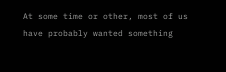At some time or other, most of us have probably wanted something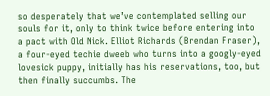so desperately that we’ve contemplated selling our souls for it, only to think twice before entering into a pact with Old Nick. Elliot Richards (Brendan Fraser), a four-eyed techie dweeb who turns into a googly-eyed lovesick puppy, initially has his reservations, too, but then finally succumbs. The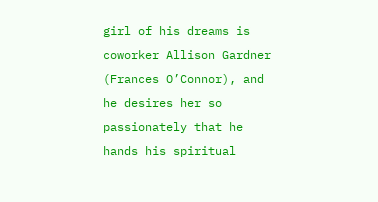girl of his dreams is coworker Allison Gardner (Frances O’Connor), and he desires her so passionately that he hands his spiritual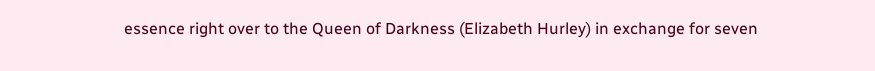essence right over to the Queen of Darkness (Elizabeth Hurley) in exchange for seven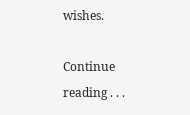wishes.

Continue reading . . .